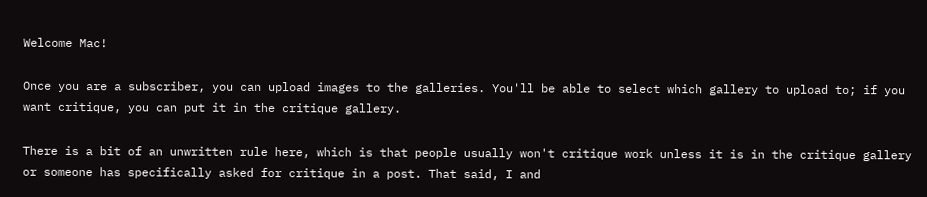Welcome Mac!

Once you are a subscriber, you can upload images to the galleries. You'll be able to select which gallery to upload to; if you want critique, you can put it in the critique gallery.

There is a bit of an unwritten rule here, which is that people usually won't critique work unless it is in the critique gallery or someone has specifically asked for critique in a post. That said, I and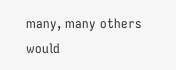many, many others would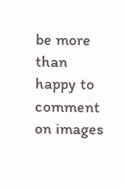be more than happy to comment on images